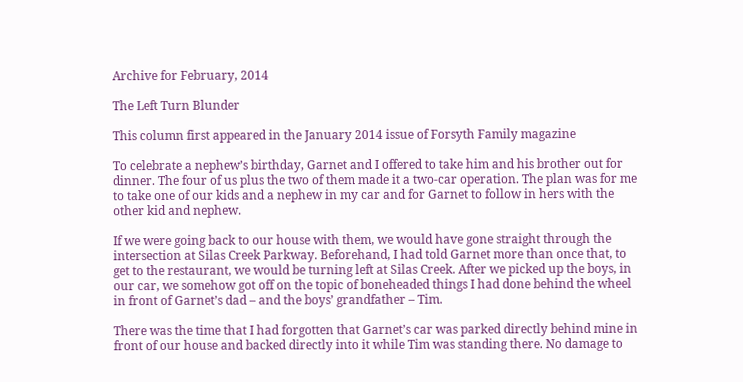Archive for February, 2014

The Left Turn Blunder

This column first appeared in the January 2014 issue of Forsyth Family magazine

To celebrate a nephew’s birthday, Garnet and I offered to take him and his brother out for dinner. The four of us plus the two of them made it a two-car operation. The plan was for me to take one of our kids and a nephew in my car and for Garnet to follow in hers with the other kid and nephew.

If we were going back to our house with them, we would have gone straight through the intersection at Silas Creek Parkway. Beforehand, I had told Garnet more than once that, to get to the restaurant, we would be turning left at Silas Creek. After we picked up the boys, in our car, we somehow got off on the topic of boneheaded things I had done behind the wheel in front of Garnet’s dad – and the boys’ grandfather – Tim.

There was the time that I had forgotten that Garnet’s car was parked directly behind mine in front of our house and backed directly into it while Tim was standing there. No damage to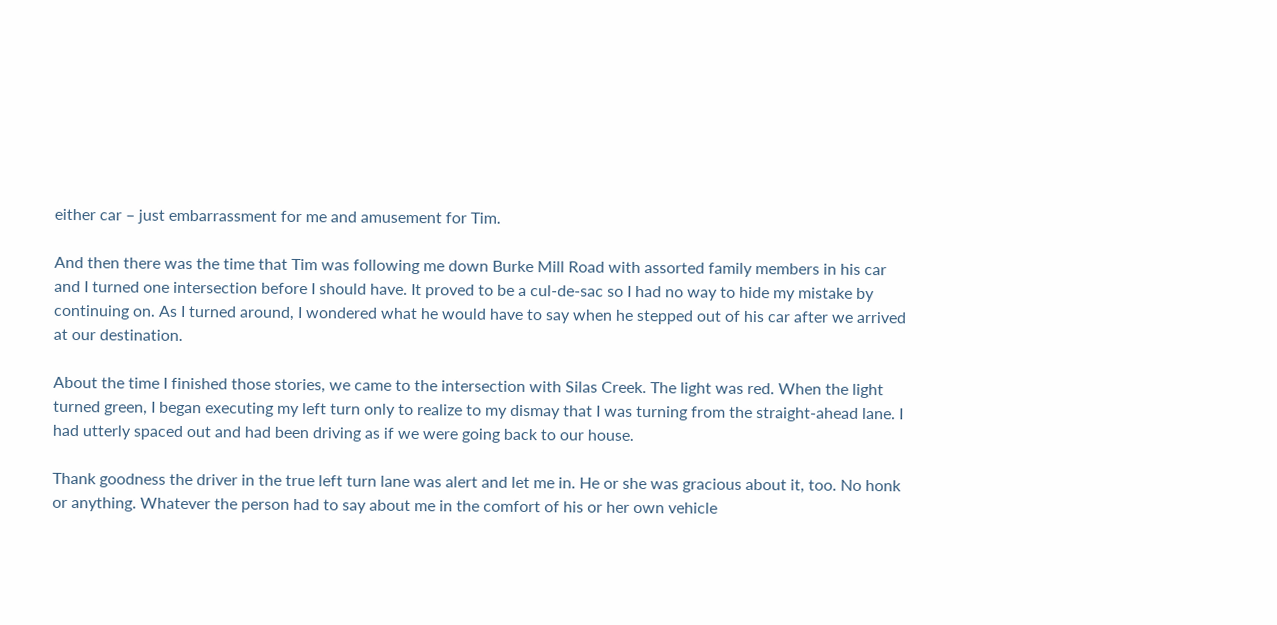either car – just embarrassment for me and amusement for Tim.

And then there was the time that Tim was following me down Burke Mill Road with assorted family members in his car and I turned one intersection before I should have. It proved to be a cul-de-sac so I had no way to hide my mistake by continuing on. As I turned around, I wondered what he would have to say when he stepped out of his car after we arrived at our destination.

About the time I finished those stories, we came to the intersection with Silas Creek. The light was red. When the light turned green, I began executing my left turn only to realize to my dismay that I was turning from the straight-ahead lane. I had utterly spaced out and had been driving as if we were going back to our house.

Thank goodness the driver in the true left turn lane was alert and let me in. He or she was gracious about it, too. No honk or anything. Whatever the person had to say about me in the comfort of his or her own vehicle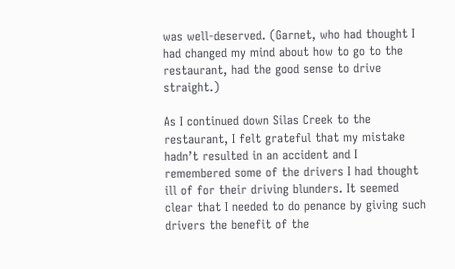was well-deserved. (Garnet, who had thought I had changed my mind about how to go to the restaurant, had the good sense to drive straight.)

As I continued down Silas Creek to the restaurant, I felt grateful that my mistake hadn’t resulted in an accident and I remembered some of the drivers I had thought ill of for their driving blunders. It seemed clear that I needed to do penance by giving such drivers the benefit of the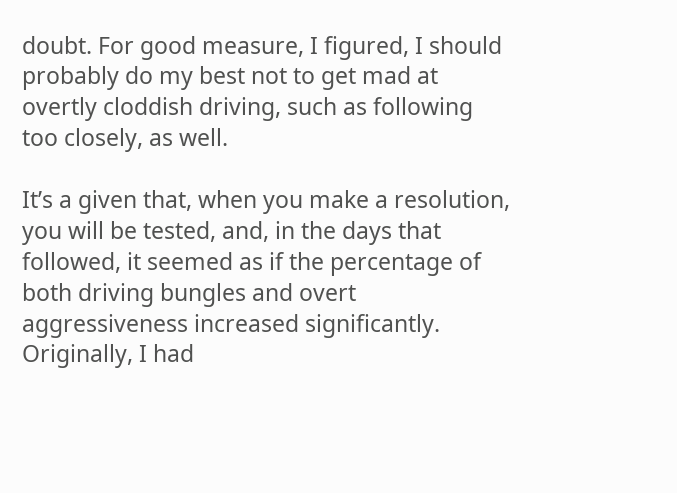doubt. For good measure, I figured, I should probably do my best not to get mad at overtly cloddish driving, such as following too closely, as well.

It’s a given that, when you make a resolution, you will be tested, and, in the days that followed, it seemed as if the percentage of both driving bungles and overt aggressiveness increased significantly. Originally, I had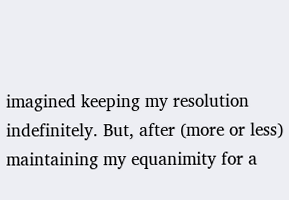imagined keeping my resolution indefinitely. But, after (more or less) maintaining my equanimity for a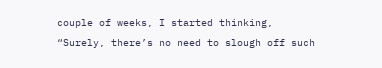couple of weeks, I started thinking, “Surely, there’s no need to slough off such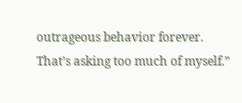outrageous behavior forever. That’s asking too much of myself.”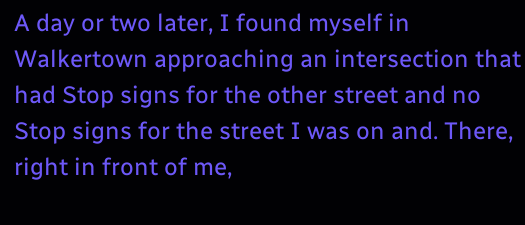A day or two later, I found myself in Walkertown approaching an intersection that had Stop signs for the other street and no Stop signs for the street I was on and. There, right in front of me,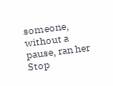someone, without a pause, ran her Stop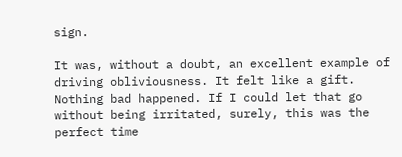sign.

It was, without a doubt, an excellent example of driving obliviousness. It felt like a gift. Nothing bad happened. If I could let that go without being irritated, surely, this was the perfect time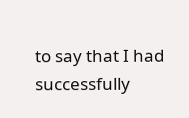to say that I had successfully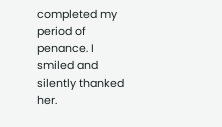completed my period of penance. I smiled and silently thanked her.